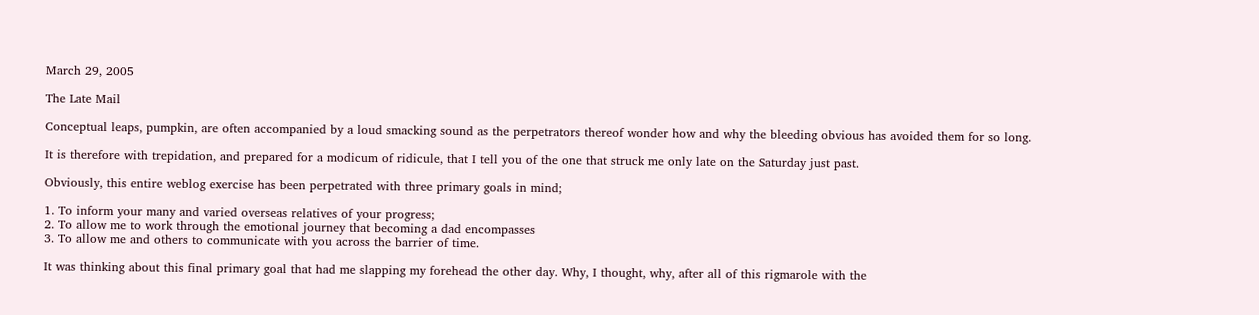March 29, 2005

The Late Mail

Conceptual leaps, pumpkin, are often accompanied by a loud smacking sound as the perpetrators thereof wonder how and why the bleeding obvious has avoided them for so long.

It is therefore with trepidation, and prepared for a modicum of ridicule, that I tell you of the one that struck me only late on the Saturday just past.

Obviously, this entire weblog exercise has been perpetrated with three primary goals in mind;

1. To inform your many and varied overseas relatives of your progress;
2. To allow me to work through the emotional journey that becoming a dad encompasses
3. To allow me and others to communicate with you across the barrier of time.

It was thinking about this final primary goal that had me slapping my forehead the other day. Why, I thought, why, after all of this rigmarole with the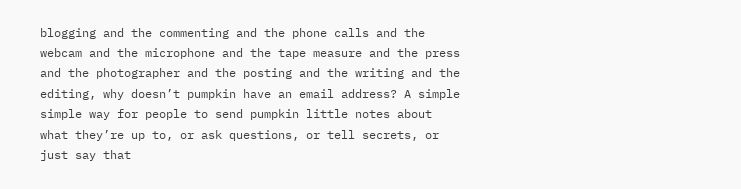blogging and the commenting and the phone calls and the webcam and the microphone and the tape measure and the press and the photographer and the posting and the writing and the editing, why doesn’t pumpkin have an email address? A simple simple way for people to send pumpkin little notes about what they’re up to, or ask questions, or tell secrets, or just say that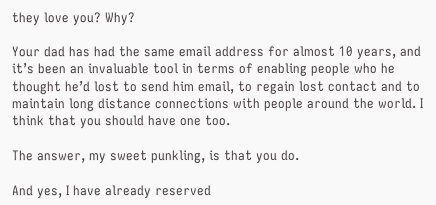they love you? Why?

Your dad has had the same email address for almost 10 years, and it’s been an invaluable tool in terms of enabling people who he thought he’d lost to send him email, to regain lost contact and to maintain long distance connections with people around the world. I think that you should have one too.

The answer, my sweet punkling, is that you do.

And yes, I have already reserved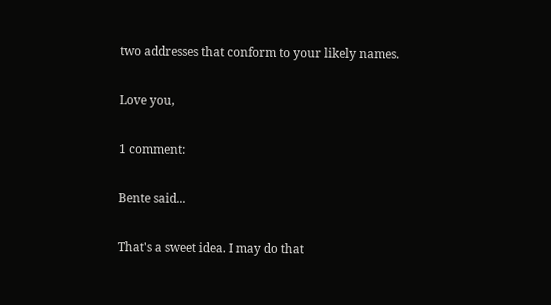two addresses that conform to your likely names.

Love you,

1 comment:

Bente said...

That's a sweet idea. I may do that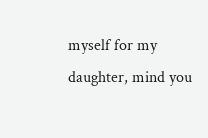myself for my daughter, mind you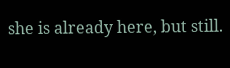she is already here, but still.